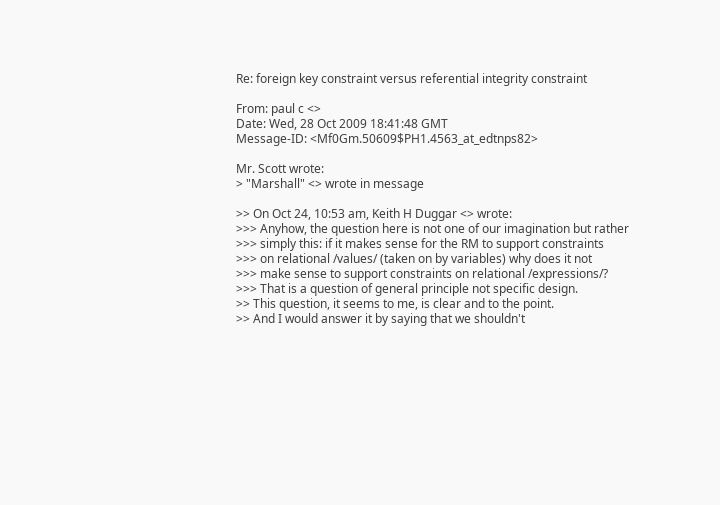Re: foreign key constraint versus referential integrity constraint

From: paul c <>
Date: Wed, 28 Oct 2009 18:41:48 GMT
Message-ID: <Mf0Gm.50609$PH1.4563_at_edtnps82>

Mr. Scott wrote:
> "Marshall" <> wrote in message

>> On Oct 24, 10:53 am, Keith H Duggar <> wrote:
>>> Anyhow, the question here is not one of our imagination but rather
>>> simply this: if it makes sense for the RM to support constraints
>>> on relational /values/ (taken on by variables) why does it not
>>> make sense to support constraints on relational /expressions/?
>>> That is a question of general principle not specific design.
>> This question, it seems to me, is clear and to the point.
>> And I would answer it by saying that we shouldn't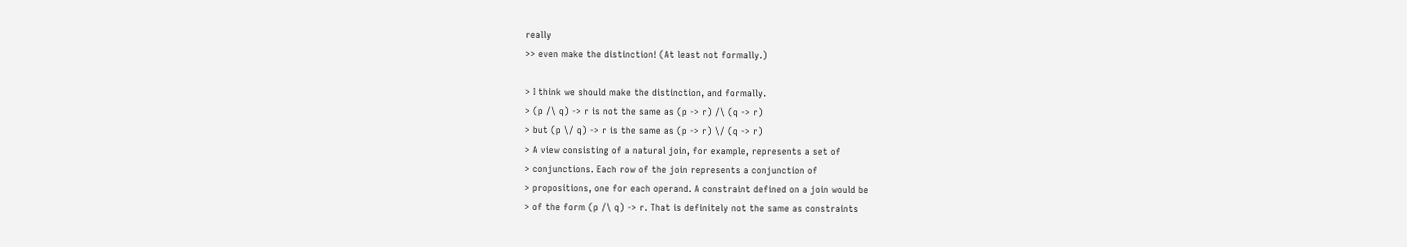really
>> even make the distinction! (At least not formally.)

> I think we should make the distinction, and formally.
> (p /\ q) -> r is not the same as (p -> r) /\ (q -> r)
> but (p \/ q) -> r is the same as (p -> r) \/ (q -> r)
> A view consisting of a natural join, for example, represents a set of
> conjunctions. Each row of the join represents a conjunction of
> propositions, one for each operand. A constraint defined on a join would be
> of the form (p /\ q) -> r. That is definitely not the same as constraints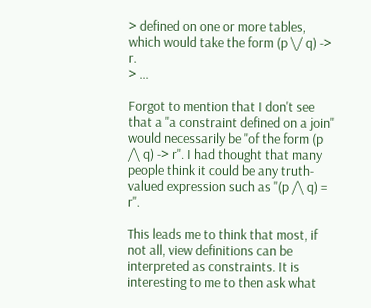> defined on one or more tables, which would take the form (p \/ q) -> r.
> ...

Forgot to mention that I don't see that a "a constraint defined on a join" would necessarily be "of the form (p /\ q) -> r". I had thought that many people think it could be any truth-valued expression such as "(p /\ q) = r".

This leads me to think that most, if not all, view definitions can be interpreted as constraints. It is interesting to me to then ask what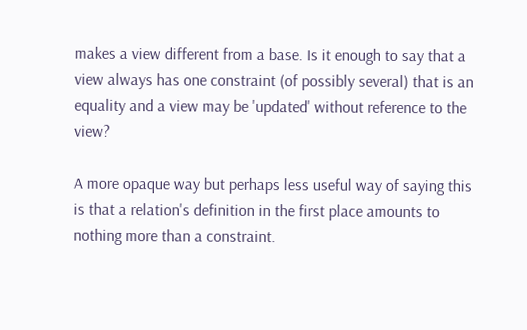makes a view different from a base. Is it enough to say that a view always has one constraint (of possibly several) that is an equality and a view may be 'updated' without reference to the view?

A more opaque way but perhaps less useful way of saying this is that a relation's definition in the first place amounts to nothing more than a constraint.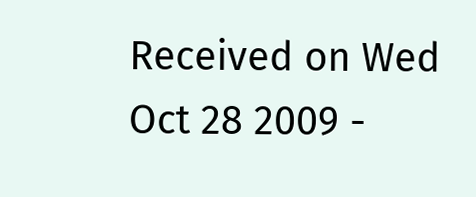Received on Wed Oct 28 2009 -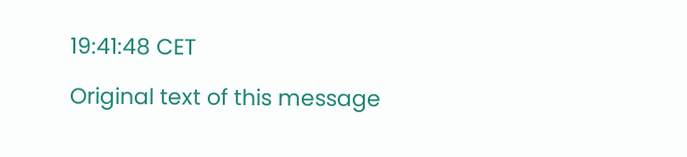19:41:48 CET

Original text of this message